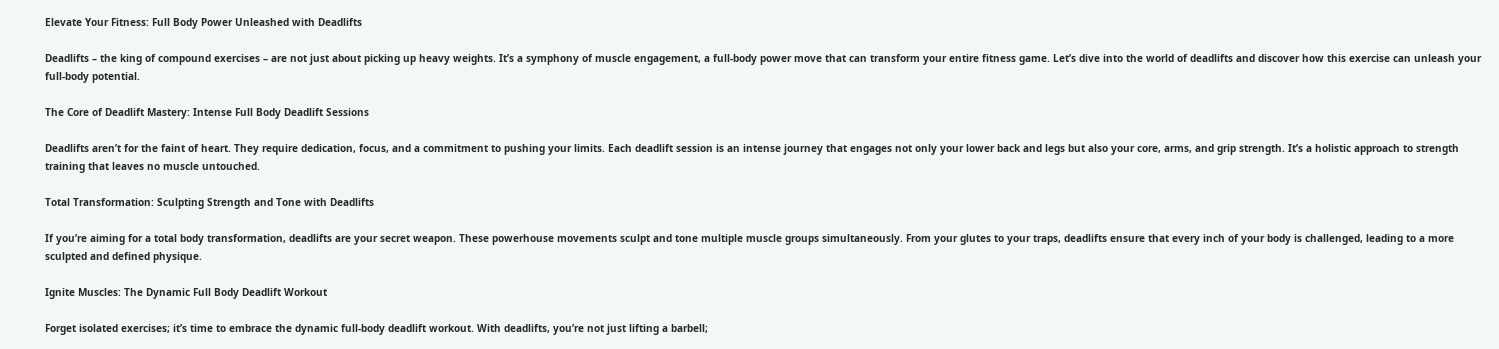Elevate Your Fitness: Full Body Power Unleashed with Deadlifts

Deadlifts – the king of compound exercises – are not just about picking up heavy weights. It’s a symphony of muscle engagement, a full-body power move that can transform your entire fitness game. Let’s dive into the world of deadlifts and discover how this exercise can unleash your full-body potential.

The Core of Deadlift Mastery: Intense Full Body Deadlift Sessions

Deadlifts aren’t for the faint of heart. They require dedication, focus, and a commitment to pushing your limits. Each deadlift session is an intense journey that engages not only your lower back and legs but also your core, arms, and grip strength. It’s a holistic approach to strength training that leaves no muscle untouched.

Total Transformation: Sculpting Strength and Tone with Deadlifts

If you’re aiming for a total body transformation, deadlifts are your secret weapon. These powerhouse movements sculpt and tone multiple muscle groups simultaneously. From your glutes to your traps, deadlifts ensure that every inch of your body is challenged, leading to a more sculpted and defined physique.

Ignite Muscles: The Dynamic Full Body Deadlift Workout

Forget isolated exercises; it’s time to embrace the dynamic full-body deadlift workout. With deadlifts, you’re not just lifting a barbell;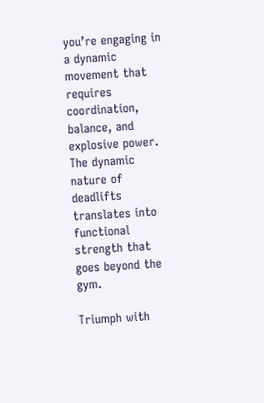you’re engaging in a dynamic movement that requires coordination, balance, and explosive power. The dynamic nature of deadlifts translates into functional strength that goes beyond the gym.

Triumph with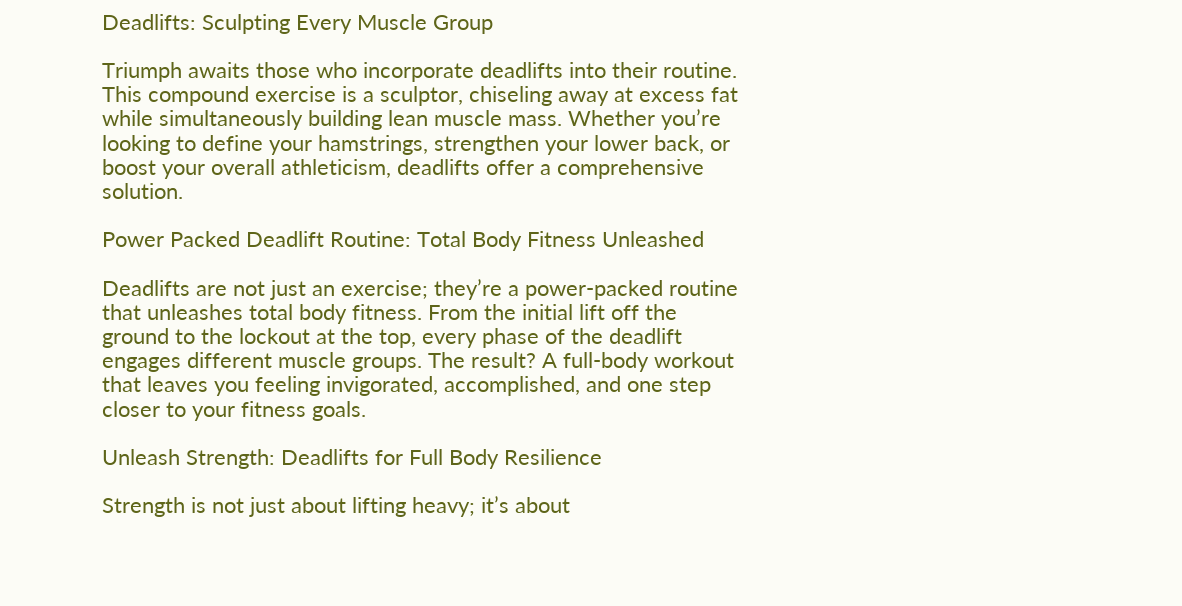Deadlifts: Sculpting Every Muscle Group

Triumph awaits those who incorporate deadlifts into their routine. This compound exercise is a sculptor, chiseling away at excess fat while simultaneously building lean muscle mass. Whether you’re looking to define your hamstrings, strengthen your lower back, or boost your overall athleticism, deadlifts offer a comprehensive solution.

Power Packed Deadlift Routine: Total Body Fitness Unleashed

Deadlifts are not just an exercise; they’re a power-packed routine that unleashes total body fitness. From the initial lift off the ground to the lockout at the top, every phase of the deadlift engages different muscle groups. The result? A full-body workout that leaves you feeling invigorated, accomplished, and one step closer to your fitness goals.

Unleash Strength: Deadlifts for Full Body Resilience

Strength is not just about lifting heavy; it’s about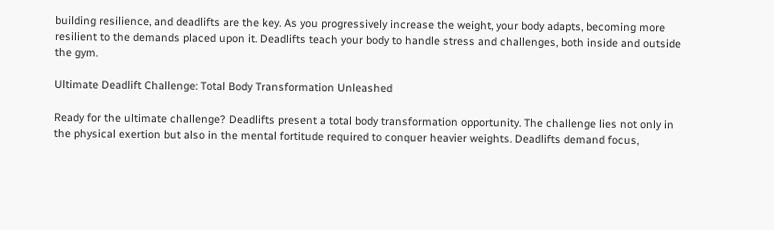building resilience, and deadlifts are the key. As you progressively increase the weight, your body adapts, becoming more resilient to the demands placed upon it. Deadlifts teach your body to handle stress and challenges, both inside and outside the gym.

Ultimate Deadlift Challenge: Total Body Transformation Unleashed

Ready for the ultimate challenge? Deadlifts present a total body transformation opportunity. The challenge lies not only in the physical exertion but also in the mental fortitude required to conquer heavier weights. Deadlifts demand focus,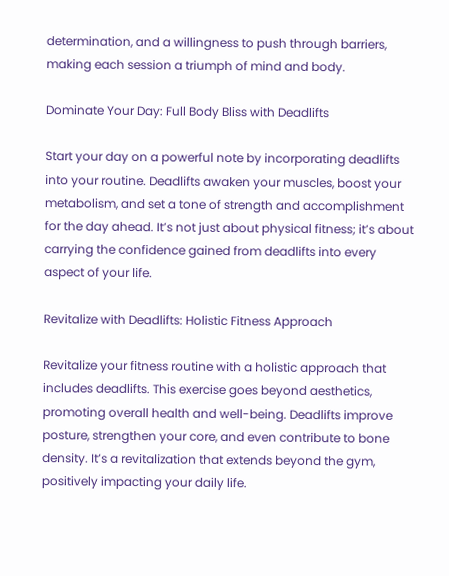determination, and a willingness to push through barriers, making each session a triumph of mind and body.

Dominate Your Day: Full Body Bliss with Deadlifts

Start your day on a powerful note by incorporating deadlifts into your routine. Deadlifts awaken your muscles, boost your metabolism, and set a tone of strength and accomplishment for the day ahead. It’s not just about physical fitness; it’s about carrying the confidence gained from deadlifts into every aspect of your life.

Revitalize with Deadlifts: Holistic Fitness Approach

Revitalize your fitness routine with a holistic approach that includes deadlifts. This exercise goes beyond aesthetics, promoting overall health and well-being. Deadlifts improve posture, strengthen your core, and even contribute to bone density. It’s a revitalization that extends beyond the gym, positively impacting your daily life.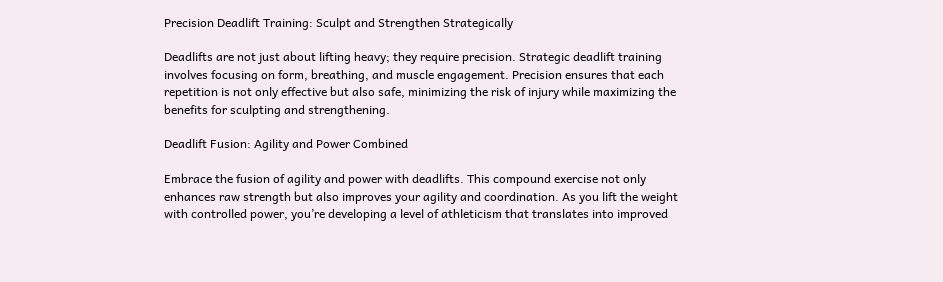Precision Deadlift Training: Sculpt and Strengthen Strategically

Deadlifts are not just about lifting heavy; they require precision. Strategic deadlift training involves focusing on form, breathing, and muscle engagement. Precision ensures that each repetition is not only effective but also safe, minimizing the risk of injury while maximizing the benefits for sculpting and strengthening.

Deadlift Fusion: Agility and Power Combined

Embrace the fusion of agility and power with deadlifts. This compound exercise not only enhances raw strength but also improves your agility and coordination. As you lift the weight with controlled power, you’re developing a level of athleticism that translates into improved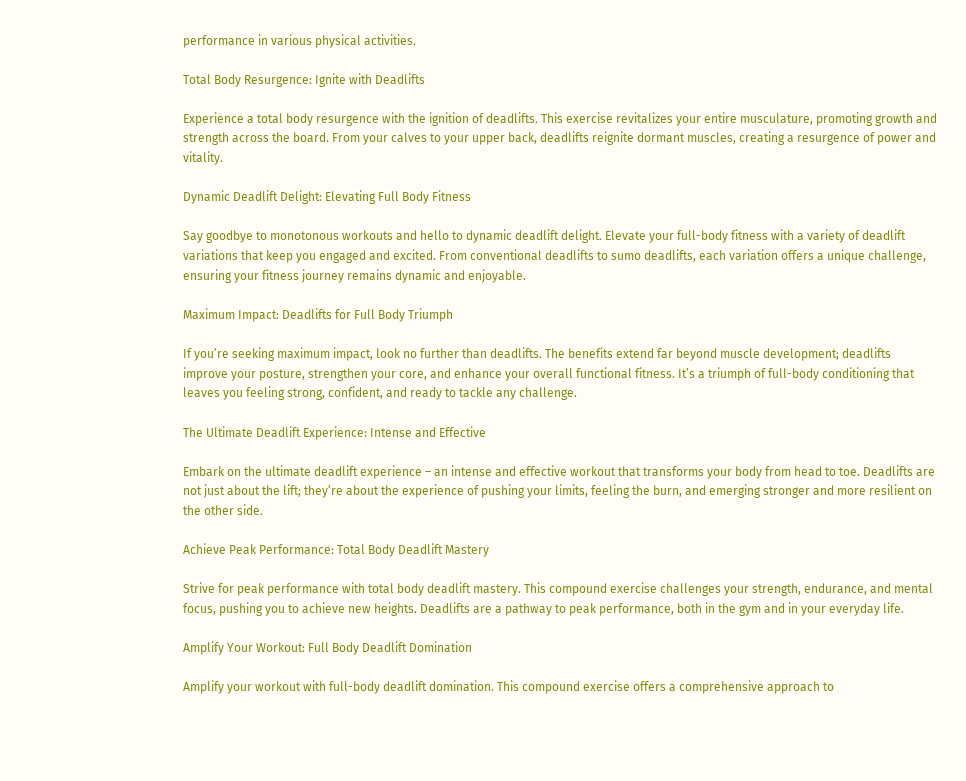performance in various physical activities.

Total Body Resurgence: Ignite with Deadlifts

Experience a total body resurgence with the ignition of deadlifts. This exercise revitalizes your entire musculature, promoting growth and strength across the board. From your calves to your upper back, deadlifts reignite dormant muscles, creating a resurgence of power and vitality.

Dynamic Deadlift Delight: Elevating Full Body Fitness

Say goodbye to monotonous workouts and hello to dynamic deadlift delight. Elevate your full-body fitness with a variety of deadlift variations that keep you engaged and excited. From conventional deadlifts to sumo deadlifts, each variation offers a unique challenge, ensuring your fitness journey remains dynamic and enjoyable.

Maximum Impact: Deadlifts for Full Body Triumph

If you’re seeking maximum impact, look no further than deadlifts. The benefits extend far beyond muscle development; deadlifts improve your posture, strengthen your core, and enhance your overall functional fitness. It’s a triumph of full-body conditioning that leaves you feeling strong, confident, and ready to tackle any challenge.

The Ultimate Deadlift Experience: Intense and Effective

Embark on the ultimate deadlift experience – an intense and effective workout that transforms your body from head to toe. Deadlifts are not just about the lift; they’re about the experience of pushing your limits, feeling the burn, and emerging stronger and more resilient on the other side.

Achieve Peak Performance: Total Body Deadlift Mastery

Strive for peak performance with total body deadlift mastery. This compound exercise challenges your strength, endurance, and mental focus, pushing you to achieve new heights. Deadlifts are a pathway to peak performance, both in the gym and in your everyday life.

Amplify Your Workout: Full Body Deadlift Domination

Amplify your workout with full-body deadlift domination. This compound exercise offers a comprehensive approach to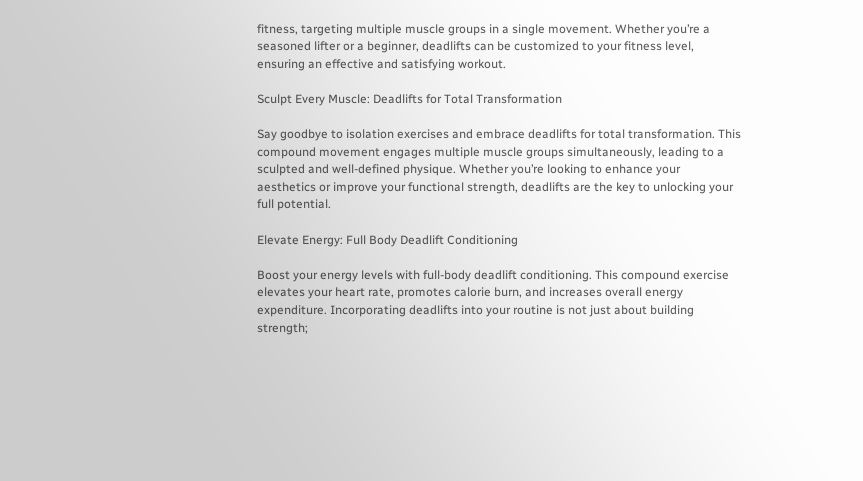fitness, targeting multiple muscle groups in a single movement. Whether you’re a seasoned lifter or a beginner, deadlifts can be customized to your fitness level, ensuring an effective and satisfying workout.

Sculpt Every Muscle: Deadlifts for Total Transformation

Say goodbye to isolation exercises and embrace deadlifts for total transformation. This compound movement engages multiple muscle groups simultaneously, leading to a sculpted and well-defined physique. Whether you’re looking to enhance your aesthetics or improve your functional strength, deadlifts are the key to unlocking your full potential.

Elevate Energy: Full Body Deadlift Conditioning

Boost your energy levels with full-body deadlift conditioning. This compound exercise elevates your heart rate, promotes calorie burn, and increases overall energy expenditure. Incorporating deadlifts into your routine is not just about building strength;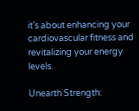it’s about enhancing your cardiovascular fitness and revitalizing your energy levels.

Unearth Strength: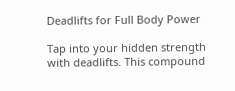Deadlifts for Full Body Power

Tap into your hidden strength with deadlifts. This compound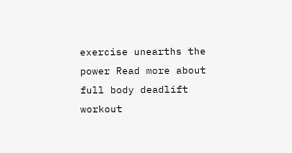exercise unearths the power Read more about full body deadlift workout